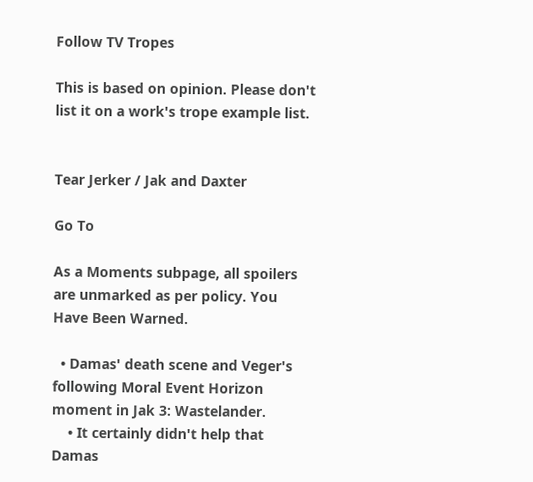Follow TV Tropes

This is based on opinion. Please don't list it on a work's trope example list.


Tear Jerker / Jak and Daxter

Go To

As a Moments subpage, all spoilers are unmarked as per policy. You Have Been Warned.

  • Damas' death scene and Veger's following Moral Event Horizon moment in Jak 3: Wastelander.
    • It certainly didn't help that Damas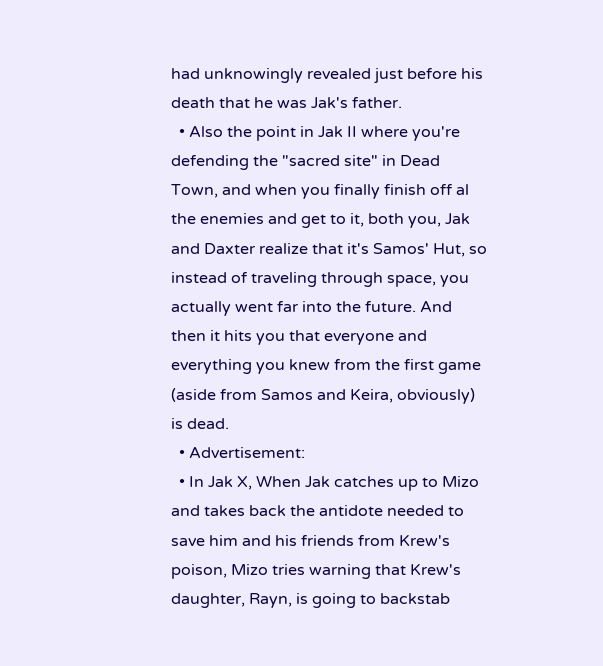had unknowingly revealed just before his death that he was Jak's father.
  • Also the point in Jak II where you're defending the "sacred site" in Dead Town, and when you finally finish off al the enemies and get to it, both you, Jak and Daxter realize that it's Samos' Hut, so instead of traveling through space, you actually went far into the future. And then it hits you that everyone and everything you knew from the first game (aside from Samos and Keira, obviously) is dead.
  • Advertisement:
  • In Jak X, When Jak catches up to Mizo and takes back the antidote needed to save him and his friends from Krew's poison, Mizo tries warning that Krew's daughter, Rayn, is going to backstab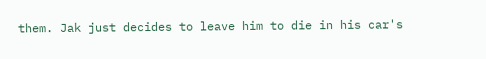them. Jak just decides to leave him to die in his car's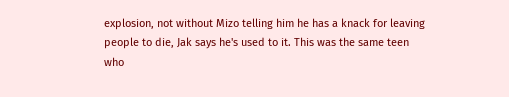explosion, not without Mizo telling him he has a knack for leaving people to die, Jak says he's used to it. This was the same teen who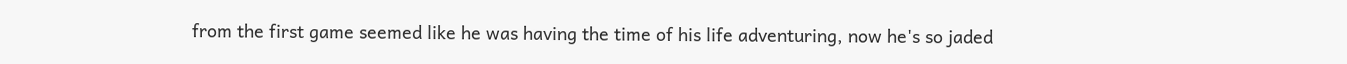from the first game seemed like he was having the time of his life adventuring, now he's so jaded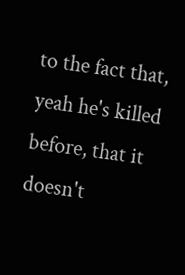to the fact that, yeah he's killed before, that it doesn't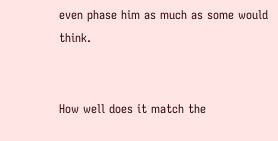even phase him as much as some would think.


How well does it match the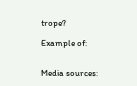trope?

Example of:


Media sources: